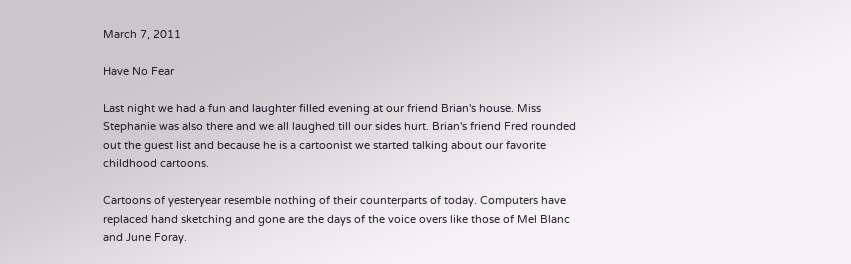March 7, 2011

Have No Fear

Last night we had a fun and laughter filled evening at our friend Brian's house. Miss Stephanie was also there and we all laughed till our sides hurt. Brian's friend Fred rounded out the guest list and because he is a cartoonist we started talking about our favorite childhood cartoons.

Cartoons of yesteryear resemble nothing of their counterparts of today. Computers have replaced hand sketching and gone are the days of the voice overs like those of Mel Blanc and June Foray.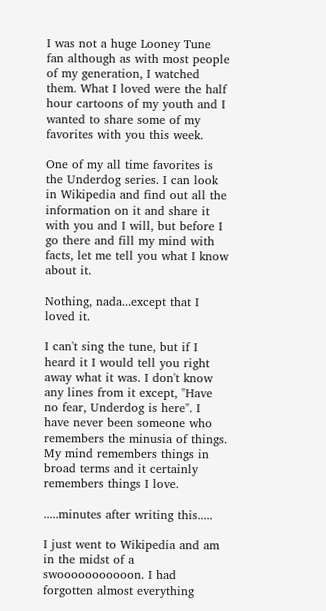I was not a huge Looney Tune fan although as with most people of my generation, I watched them. What I loved were the half hour cartoons of my youth and I wanted to share some of my favorites with you this week.

One of my all time favorites is the Underdog series. I can look in Wikipedia and find out all the information on it and share it with you and I will, but before I go there and fill my mind with facts, let me tell you what I know about it.

Nothing, nada...except that I loved it.

I can't sing the tune, but if I heard it I would tell you right away what it was. I don't know any lines from it except, "Have no fear, Underdog is here". I have never been someone who remembers the minusia of things. My mind remembers things in broad terms and it certainly remembers things I love.

.....minutes after writing this.....

I just went to Wikipedia and am in the midst of a swooooooooooon. I had forgotten almost everything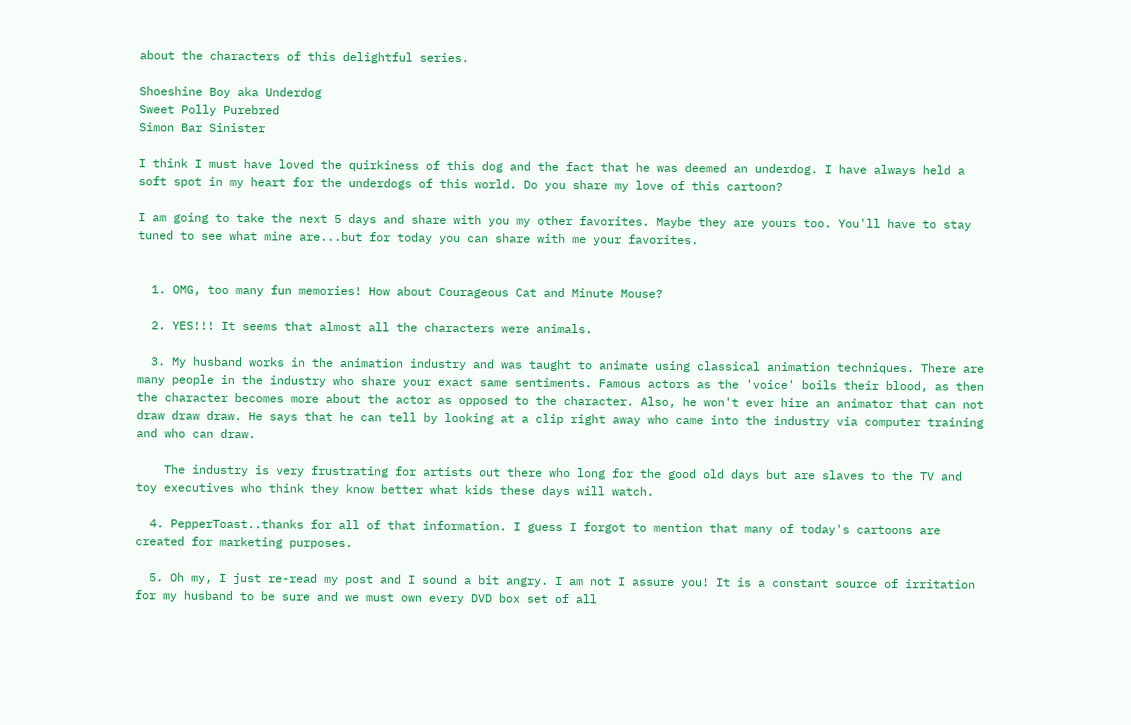about the characters of this delightful series.

Shoeshine Boy aka Underdog
Sweet Polly Purebred
Simon Bar Sinister

I think I must have loved the quirkiness of this dog and the fact that he was deemed an underdog. I have always held a soft spot in my heart for the underdogs of this world. Do you share my love of this cartoon?

I am going to take the next 5 days and share with you my other favorites. Maybe they are yours too. You'll have to stay tuned to see what mine are...but for today you can share with me your favorites.


  1. OMG, too many fun memories! How about Courageous Cat and Minute Mouse?

  2. YES!!! It seems that almost all the characters were animals.

  3. My husband works in the animation industry and was taught to animate using classical animation techniques. There are many people in the industry who share your exact same sentiments. Famous actors as the 'voice' boils their blood, as then the character becomes more about the actor as opposed to the character. Also, he won't ever hire an animator that can not draw draw draw. He says that he can tell by looking at a clip right away who came into the industry via computer training and who can draw.

    The industry is very frustrating for artists out there who long for the good old days but are slaves to the TV and toy executives who think they know better what kids these days will watch.

  4. PepperToast..thanks for all of that information. I guess I forgot to mention that many of today's cartoons are created for marketing purposes.

  5. Oh my, I just re-read my post and I sound a bit angry. I am not I assure you! It is a constant source of irritation for my husband to be sure and we must own every DVD box set of all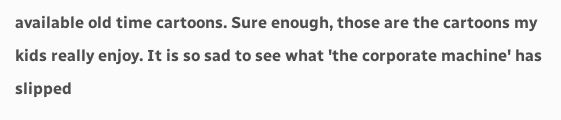available old time cartoons. Sure enough, those are the cartoons my kids really enjoy. It is so sad to see what 'the corporate machine' has slipped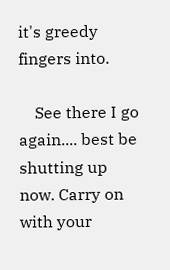it's greedy fingers into.

    See there I go again.... best be shutting up now. Carry on with your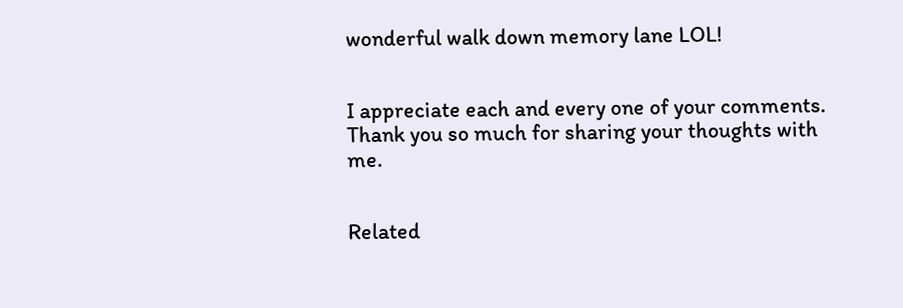wonderful walk down memory lane LOL!


I appreciate each and every one of your comments. Thank you so much for sharing your thoughts with me.


Related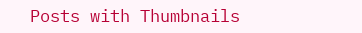Posts with Thumbnails